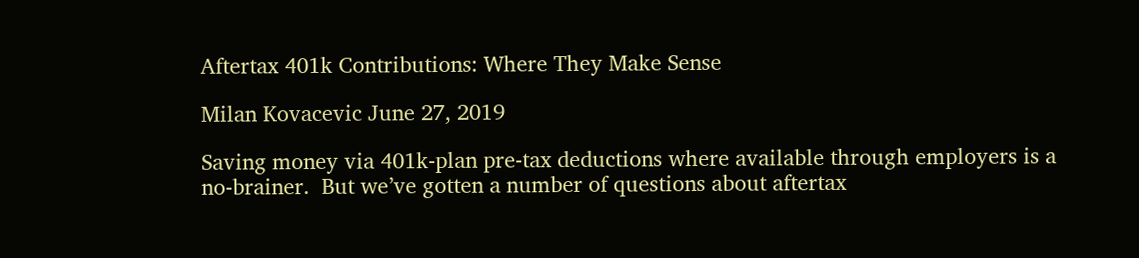Aftertax 401k Contributions: Where They Make Sense

Milan Kovacevic June 27, 2019

Saving money via 401k-plan pre-tax deductions where available through employers is a no-brainer.  But we’ve gotten a number of questions about aftertax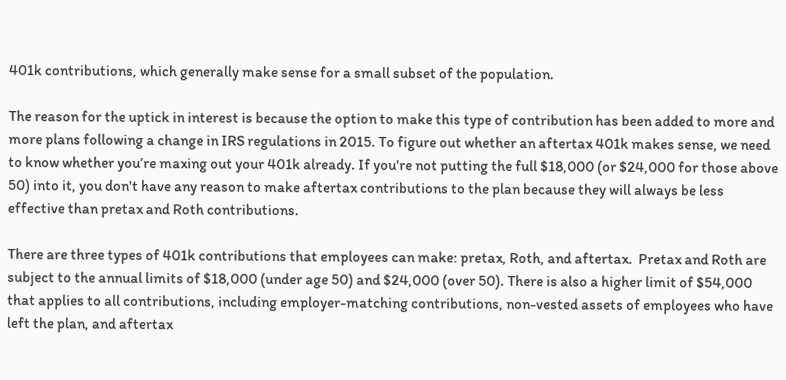401k contributions, which generally make sense for a small subset of the population.

The reason for the uptick in interest is because the option to make this type of contribution has been added to more and more plans following a change in IRS regulations in 2015. To figure out whether an aftertax 401k makes sense, we need to know whether you’re maxing out your 401k already. If you're not putting the full $18,000 (or $24,000 for those above 50) into it, you don't have any reason to make aftertax contributions to the plan because they will always be less effective than pretax and Roth contributions.

There are three types of 401k contributions that employees can make: pretax, Roth, and aftertax.  Pretax and Roth are subject to the annual limits of $18,000 (under age 50) and $24,000 (over 50). There is also a higher limit of $54,000 that applies to all contributions, including employer-matching contributions, non-vested assets of employees who have left the plan, and aftertax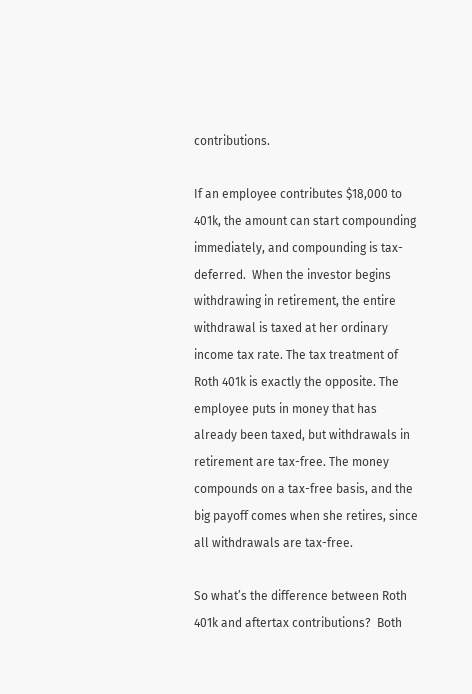contributions.

If an employee contributes $18,000 to 401k, the amount can start compounding immediately, and compounding is tax-deferred.  When the investor begins withdrawing in retirement, the entire withdrawal is taxed at her ordinary income tax rate. The tax treatment of Roth 401k is exactly the opposite. The employee puts in money that has already been taxed, but withdrawals in retirement are tax-free. The money compounds on a tax-free basis, and the big payoff comes when she retires, since all withdrawals are tax-free.

So what’s the difference between Roth 401k and aftertax contributions?  Both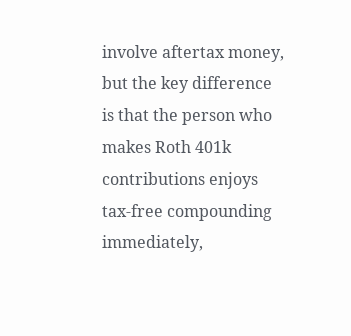involve aftertax money, but the key difference is that the person who makes Roth 401k contributions enjoys tax-free compounding immediately,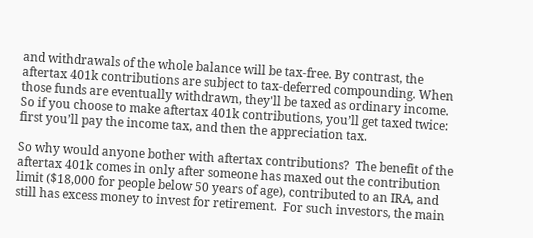and withdrawals of the whole balance will be tax-free. By contrast, the aftertax 401k contributions are subject to tax-deferred compounding. When those funds are eventually withdrawn, they'll be taxed as ordinary income. So if you choose to make aftertax 401k contributions, you’ll get taxed twice: first you’ll pay the income tax, and then the appreciation tax.

So why would anyone bother with aftertax contributions?  The benefit of the aftertax 401k comes in only after someone has maxed out the contribution limit ($18,000 for people below 50 years of age), contributed to an IRA, and still has excess money to invest for retirement.  For such investors, the main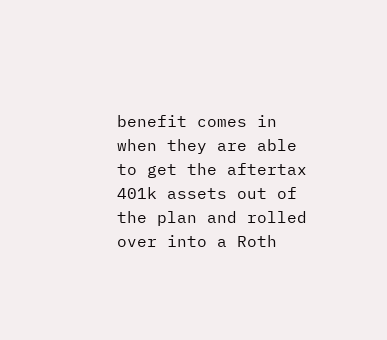benefit comes in when they are able to get the aftertax 401k assets out of the plan and rolled over into a Roth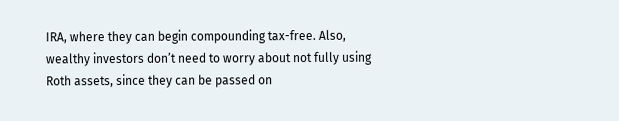IRA, where they can begin compounding tax-free. Also, wealthy investors don’t need to worry about not fully using Roth assets, since they can be passed on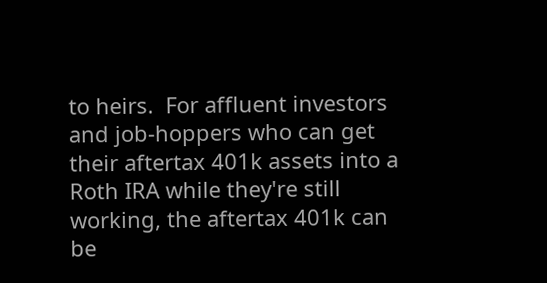to heirs.  For affluent investors and job-hoppers who can get their aftertax 401k assets into a Roth IRA while they're still working, the aftertax 401k can be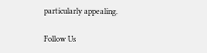particularly appealing.

Follow Us